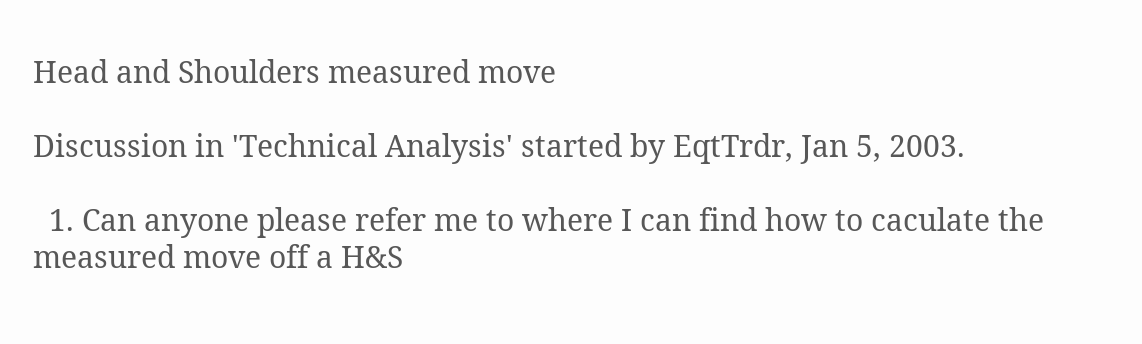Head and Shoulders measured move

Discussion in 'Technical Analysis' started by EqtTrdr, Jan 5, 2003.

  1. Can anyone please refer me to where I can find how to caculate the measured move off a H&S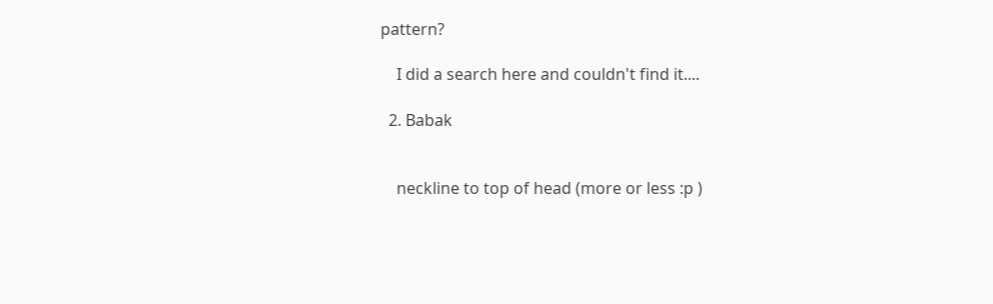pattern?

    I did a search here and couldn't find it....

  2. Babak


    neckline to top of head (more or less :p )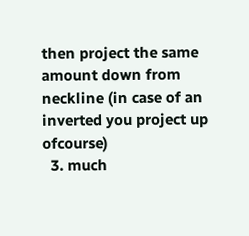then project the same amount down from neckline (in case of an inverted you project up ofcourse)
  3. much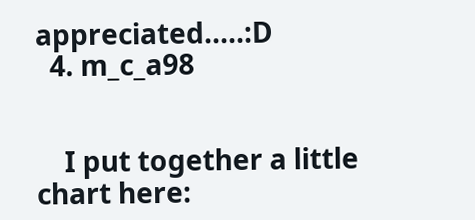appreciated.....:D
  4. m_c_a98


    I put together a little chart here: